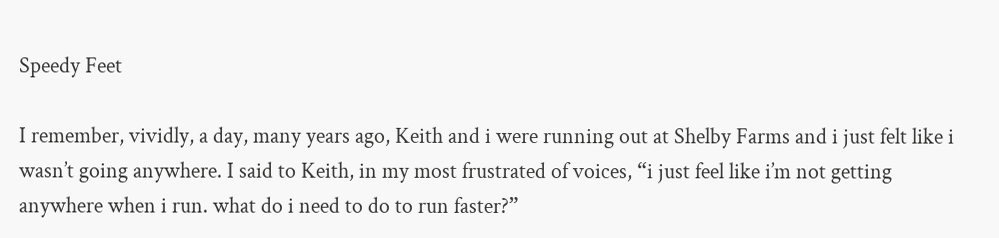Speedy Feet

I remember, vividly, a day, many years ago, Keith and i were running out at Shelby Farms and i just felt like i wasn’t going anywhere. I said to Keith, in my most frustrated of voices, “i just feel like i’m not getting anywhere when i run. what do i need to do to run faster?”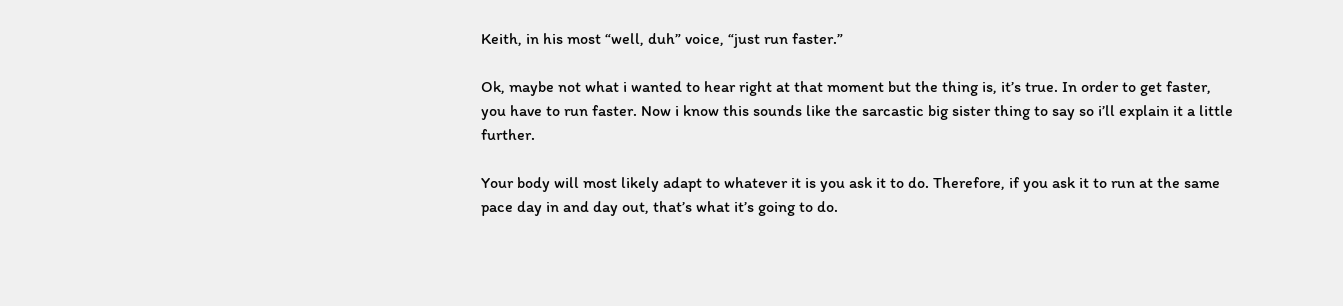Keith, in his most “well, duh” voice, “just run faster.”

Ok, maybe not what i wanted to hear right at that moment but the thing is, it’s true. In order to get faster, you have to run faster. Now i know this sounds like the sarcastic big sister thing to say so i’ll explain it a little further.

Your body will most likely adapt to whatever it is you ask it to do. Therefore, if you ask it to run at the same pace day in and day out, that’s what it’s going to do.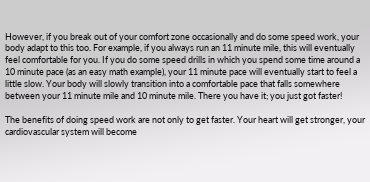However, if you break out of your comfort zone occasionally and do some speed work, your body adapt to this too. For example, if you always run an 11 minute mile, this will eventually feel comfortable for you. If you do some speed drills in which you spend some time around a 10 minute pace (as an easy math example), your 11 minute pace will eventually start to feel a little slow. Your body will slowly transition into a comfortable pace that falls somewhere between your 11 minute mile and 10 minute mile. There you have it; you just got faster!

The benefits of doing speed work are not only to get faster. Your heart will get stronger, your cardiovascular system will become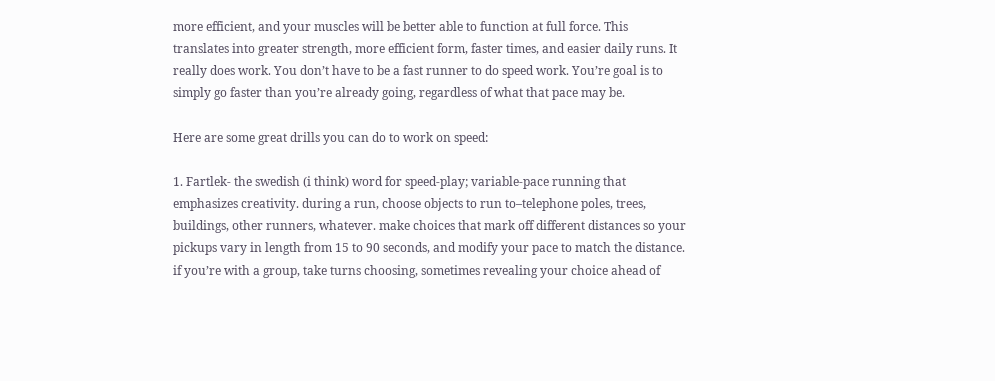more efficient, and your muscles will be better able to function at full force. This translates into greater strength, more efficient form, faster times, and easier daily runs. It really does work. You don’t have to be a fast runner to do speed work. You’re goal is to simply go faster than you’re already going, regardless of what that pace may be.

Here are some great drills you can do to work on speed:

1. Fartlek- the swedish (i think) word for speed-play; variable-pace running that emphasizes creativity. during a run, choose objects to run to–telephone poles, trees, buildings, other runners, whatever. make choices that mark off different distances so your pickups vary in length from 15 to 90 seconds, and modify your pace to match the distance. if you’re with a group, take turns choosing, sometimes revealing your choice ahead of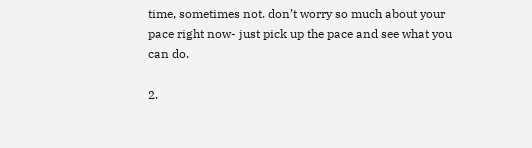time, sometimes not. don’t worry so much about your pace right now- just pick up the pace and see what you can do.

2.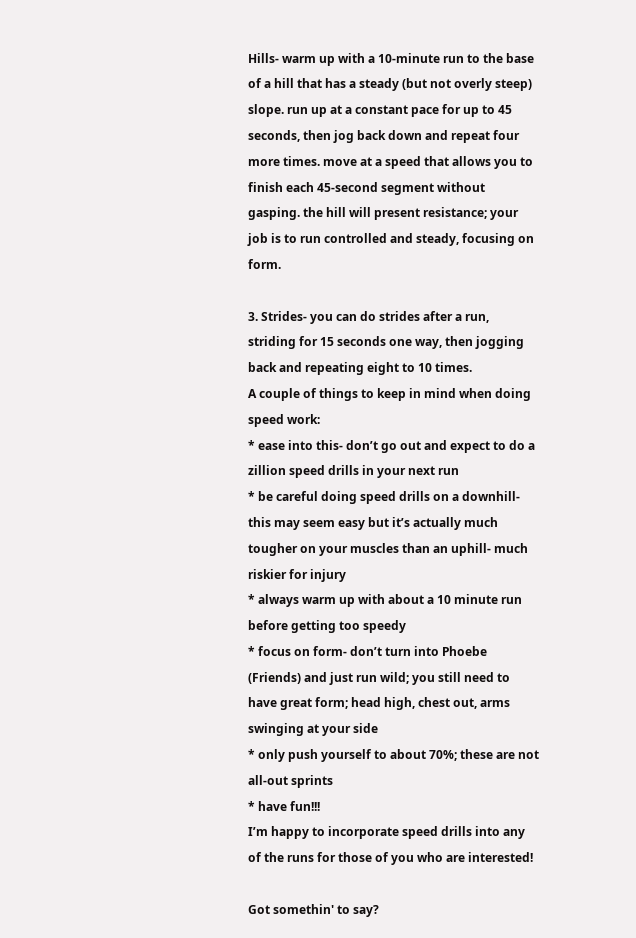Hills- warm up with a 10-minute run to the base of a hill that has a steady (but not overly steep) slope. run up at a constant pace for up to 45 seconds, then jog back down and repeat four more times. move at a speed that allows you to finish each 45-second segment without gasping. the hill will present resistance; your job is to run controlled and steady, focusing on form.

3. Strides- you can do strides after a run, striding for 15 seconds one way, then jogging back and repeating eight to 10 times.
A couple of things to keep in mind when doing speed work:
* ease into this- don’t go out and expect to do a zillion speed drills in your next run
* be careful doing speed drills on a downhill- this may seem easy but it’s actually much tougher on your muscles than an uphill- much riskier for injury
* always warm up with about a 10 minute run before getting too speedy
* focus on form- don’t turn into Phoebe (Friends) and just run wild; you still need to have great form; head high, chest out, arms swinging at your side
* only push yourself to about 70%; these are not all-out sprints
* have fun!!!
I’m happy to incorporate speed drills into any of the runs for those of you who are interested!

Got somethin' to say?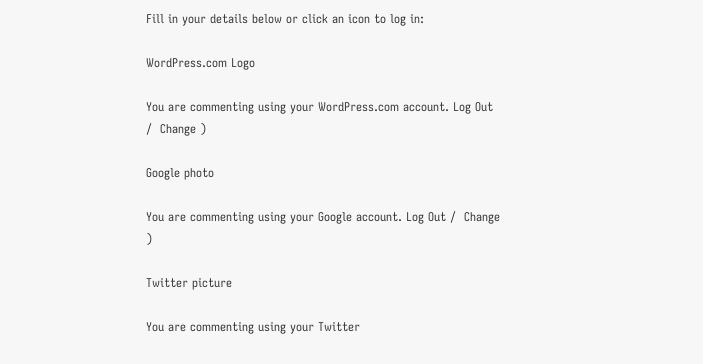Fill in your details below or click an icon to log in:

WordPress.com Logo

You are commenting using your WordPress.com account. Log Out /  Change )

Google photo

You are commenting using your Google account. Log Out /  Change )

Twitter picture

You are commenting using your Twitter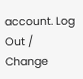account. Log Out /  Change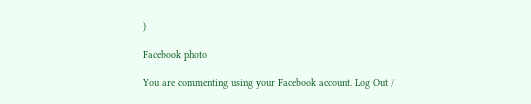)

Facebook photo

You are commenting using your Facebook account. Log Out /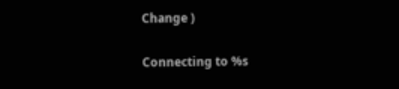Change )

Connecting to %s